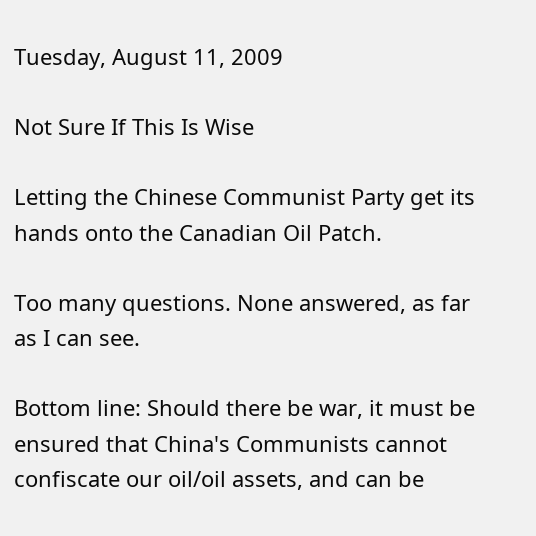Tuesday, August 11, 2009

Not Sure If This Is Wise

Letting the Chinese Communist Party get its hands onto the Canadian Oil Patch.

Too many questions. None answered, as far as I can see.

Bottom line: Should there be war, it must be ensured that China's Communists cannot confiscate our oil/oil assets, and can be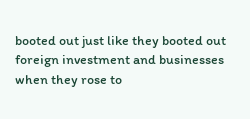booted out just like they booted out foreign investment and businesses when they rose to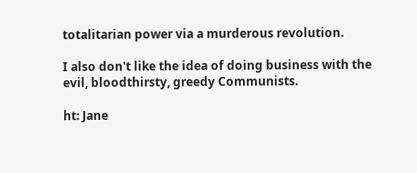totalitarian power via a murderous revolution.

I also don't like the idea of doing business with the evil, bloodthirsty, greedy Communists.

ht: Jane